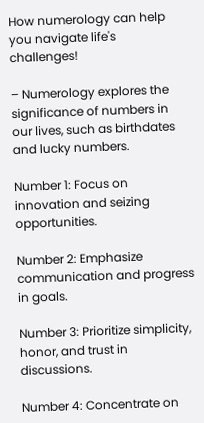How numerology can help you navigate life's challenges!

– Numerology explores the significance of numbers in our lives, such as birthdates and lucky numbers.

Number 1: Focus on innovation and seizing opportunities.

Number 2: Emphasize communication and progress in goals.

Number 3: Prioritize simplicity, honor, and trust in discussions.

Number 4: Concentrate on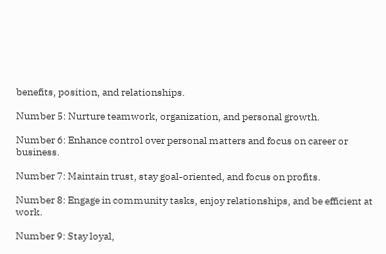benefits, position, and relationships.

Number 5: Nurture teamwork, organization, and personal growth.

Number 6: Enhance control over personal matters and focus on career or business.

Number 7: Maintain trust, stay goal-oriented, and focus on profits.

Number 8: Engage in community tasks, enjoy relationships, and be efficient at work.

Number 9: Stay loyal,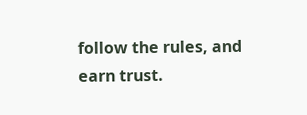follow the rules, and earn trust.